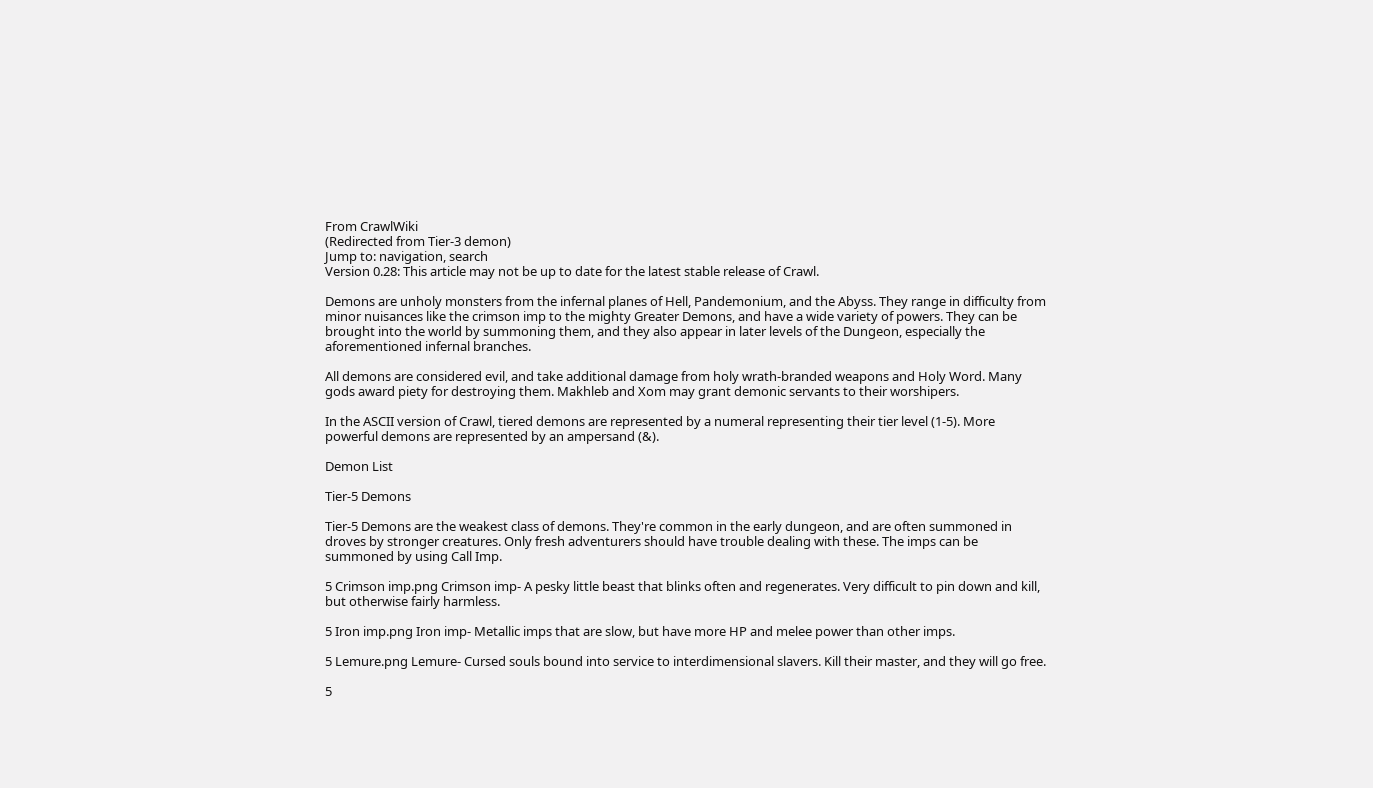From CrawlWiki
(Redirected from Tier-3 demon)
Jump to: navigation, search
Version 0.28: This article may not be up to date for the latest stable release of Crawl.

Demons are unholy monsters from the infernal planes of Hell, Pandemonium, and the Abyss. They range in difficulty from minor nuisances like the crimson imp to the mighty Greater Demons, and have a wide variety of powers. They can be brought into the world by summoning them, and they also appear in later levels of the Dungeon, especially the aforementioned infernal branches.

All demons are considered evil, and take additional damage from holy wrath-branded weapons and Holy Word. Many gods award piety for destroying them. Makhleb and Xom may grant demonic servants to their worshipers.

In the ASCII version of Crawl, tiered demons are represented by a numeral representing their tier level (1-5). More powerful demons are represented by an ampersand (&).

Demon List

Tier-5 Demons

Tier-5 Demons are the weakest class of demons. They're common in the early dungeon, and are often summoned in droves by stronger creatures. Only fresh adventurers should have trouble dealing with these. The imps can be summoned by using Call Imp.

5 Crimson imp.png Crimson imp- A pesky little beast that blinks often and regenerates. Very difficult to pin down and kill, but otherwise fairly harmless.

5 Iron imp.png Iron imp- Metallic imps that are slow, but have more HP and melee power than other imps.

5 Lemure.png Lemure- Cursed souls bound into service to interdimensional slavers. Kill their master, and they will go free.

5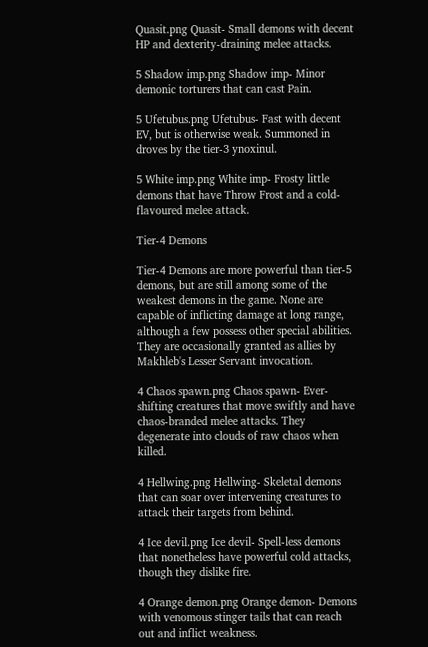Quasit.png Quasit- Small demons with decent HP and dexterity-draining melee attacks.

5 Shadow imp.png Shadow imp- Minor demonic torturers that can cast Pain.

5 Ufetubus.png Ufetubus- Fast with decent EV, but is otherwise weak. Summoned in droves by the tier-3 ynoxinul.

5 White imp.png White imp- Frosty little demons that have Throw Frost and a cold-flavoured melee attack.

Tier-4 Demons

Tier-4 Demons are more powerful than tier-5 demons, but are still among some of the weakest demons in the game. None are capable of inflicting damage at long range, although a few possess other special abilities. They are occasionally granted as allies by Makhleb's Lesser Servant invocation.

4 Chaos spawn.png Chaos spawn- Ever-shifting creatures that move swiftly and have chaos-branded melee attacks. They degenerate into clouds of raw chaos when killed.

4 Hellwing.png Hellwing- Skeletal demons that can soar over intervening creatures to attack their targets from behind.

4 Ice devil.png Ice devil- Spell-less demons that nonetheless have powerful cold attacks, though they dislike fire.

4 Orange demon.png Orange demon- Demons with venomous stinger tails that can reach out and inflict weakness.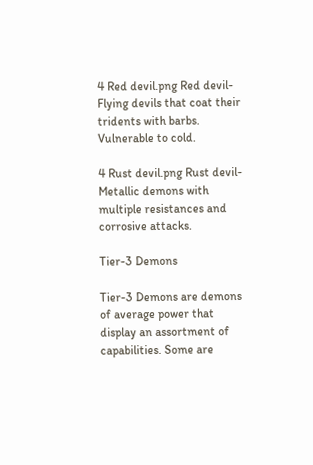4 Red devil.png Red devil- Flying devils that coat their tridents with barbs. Vulnerable to cold.

4 Rust devil.png Rust devil- Metallic demons with multiple resistances and corrosive attacks.

Tier-3 Demons

Tier-3 Demons are demons of average power that display an assortment of capabilities. Some are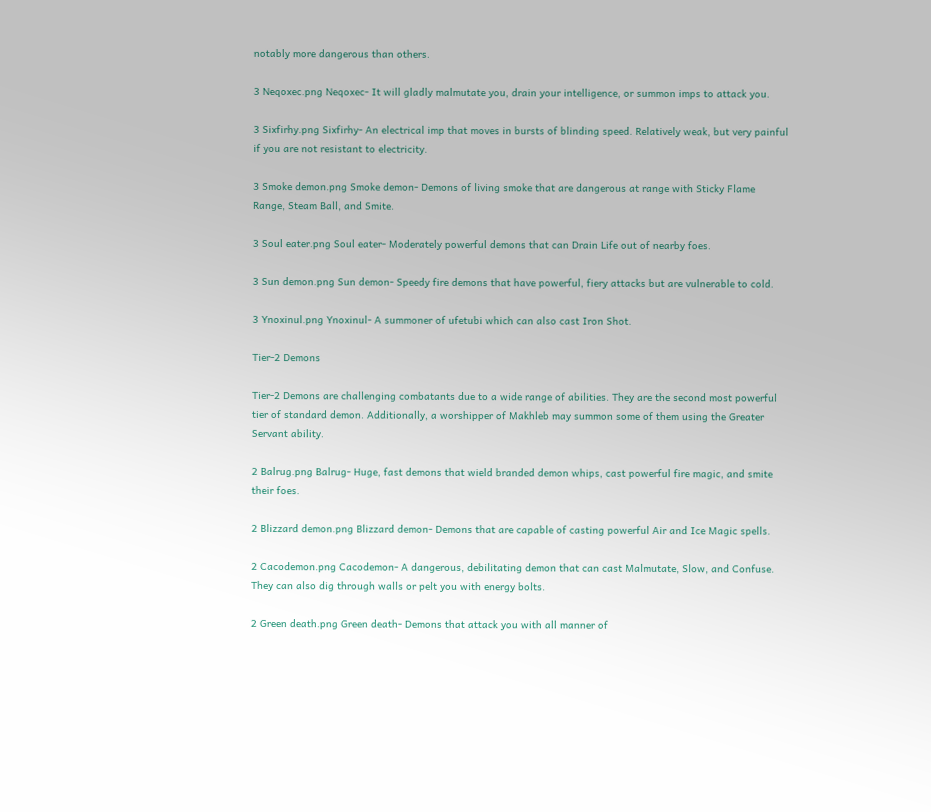notably more dangerous than others.

3 Neqoxec.png Neqoxec- It will gladly malmutate you, drain your intelligence, or summon imps to attack you.

3 Sixfirhy.png Sixfirhy- An electrical imp that moves in bursts of blinding speed. Relatively weak, but very painful if you are not resistant to electricity.

3 Smoke demon.png Smoke demon- Demons of living smoke that are dangerous at range with Sticky Flame Range, Steam Ball, and Smite.

3 Soul eater.png Soul eater- Moderately powerful demons that can Drain Life out of nearby foes.

3 Sun demon.png Sun demon- Speedy fire demons that have powerful, fiery attacks but are vulnerable to cold.

3 Ynoxinul.png Ynoxinul- A summoner of ufetubi which can also cast Iron Shot.

Tier-2 Demons

Tier-2 Demons are challenging combatants due to a wide range of abilities. They are the second most powerful tier of standard demon. Additionally, a worshipper of Makhleb may summon some of them using the Greater Servant ability.

2 Balrug.png Balrug- Huge, fast demons that wield branded demon whips, cast powerful fire magic, and smite their foes.

2 Blizzard demon.png Blizzard demon- Demons that are capable of casting powerful Air and Ice Magic spells.

2 Cacodemon.png Cacodemon- A dangerous, debilitating demon that can cast Malmutate, Slow, and Confuse. They can also dig through walls or pelt you with energy bolts.

2 Green death.png Green death- Demons that attack you with all manner of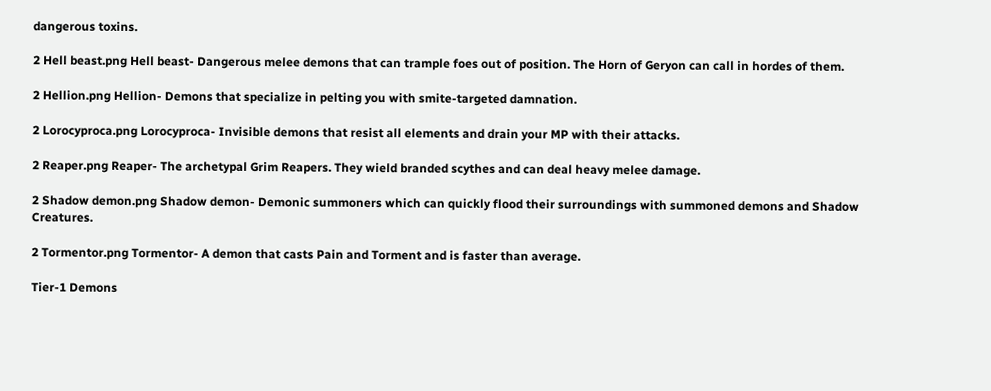dangerous toxins.

2 Hell beast.png Hell beast- Dangerous melee demons that can trample foes out of position. The Horn of Geryon can call in hordes of them.

2 Hellion.png Hellion- Demons that specialize in pelting you with smite-targeted damnation.

2 Lorocyproca.png Lorocyproca- Invisible demons that resist all elements and drain your MP with their attacks.

2 Reaper.png Reaper- The archetypal Grim Reapers. They wield branded scythes and can deal heavy melee damage.

2 Shadow demon.png Shadow demon- Demonic summoners which can quickly flood their surroundings with summoned demons and Shadow Creatures.

2 Tormentor.png Tormentor- A demon that casts Pain and Torment and is faster than average.

Tier-1 Demons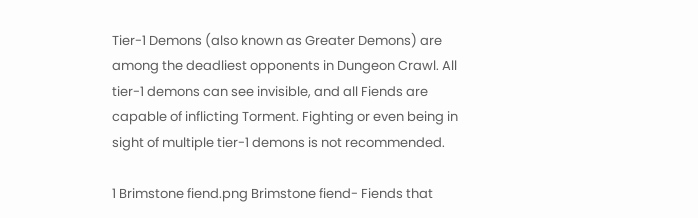Tier-1 Demons (also known as Greater Demons) are among the deadliest opponents in Dungeon Crawl. All tier-1 demons can see invisible, and all Fiends are capable of inflicting Torment. Fighting or even being in sight of multiple tier-1 demons is not recommended.

1 Brimstone fiend.png Brimstone fiend- Fiends that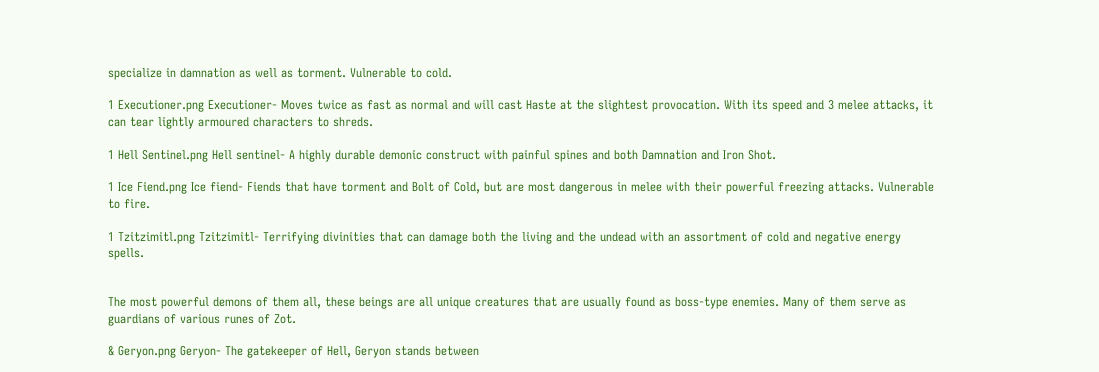specialize in damnation as well as torment. Vulnerable to cold.

1 Executioner.png Executioner- Moves twice as fast as normal and will cast Haste at the slightest provocation. With its speed and 3 melee attacks, it can tear lightly armoured characters to shreds.

1 Hell Sentinel.png Hell sentinel- A highly durable demonic construct with painful spines and both Damnation and Iron Shot.

1 Ice Fiend.png Ice fiend- Fiends that have torment and Bolt of Cold, but are most dangerous in melee with their powerful freezing attacks. Vulnerable to fire.

1 Tzitzimitl.png Tzitzimitl- Terrifying divinities that can damage both the living and the undead with an assortment of cold and negative energy spells.


The most powerful demons of them all, these beings are all unique creatures that are usually found as boss-type enemies. Many of them serve as guardians of various runes of Zot.

& Geryon.png Geryon- The gatekeeper of Hell, Geryon stands between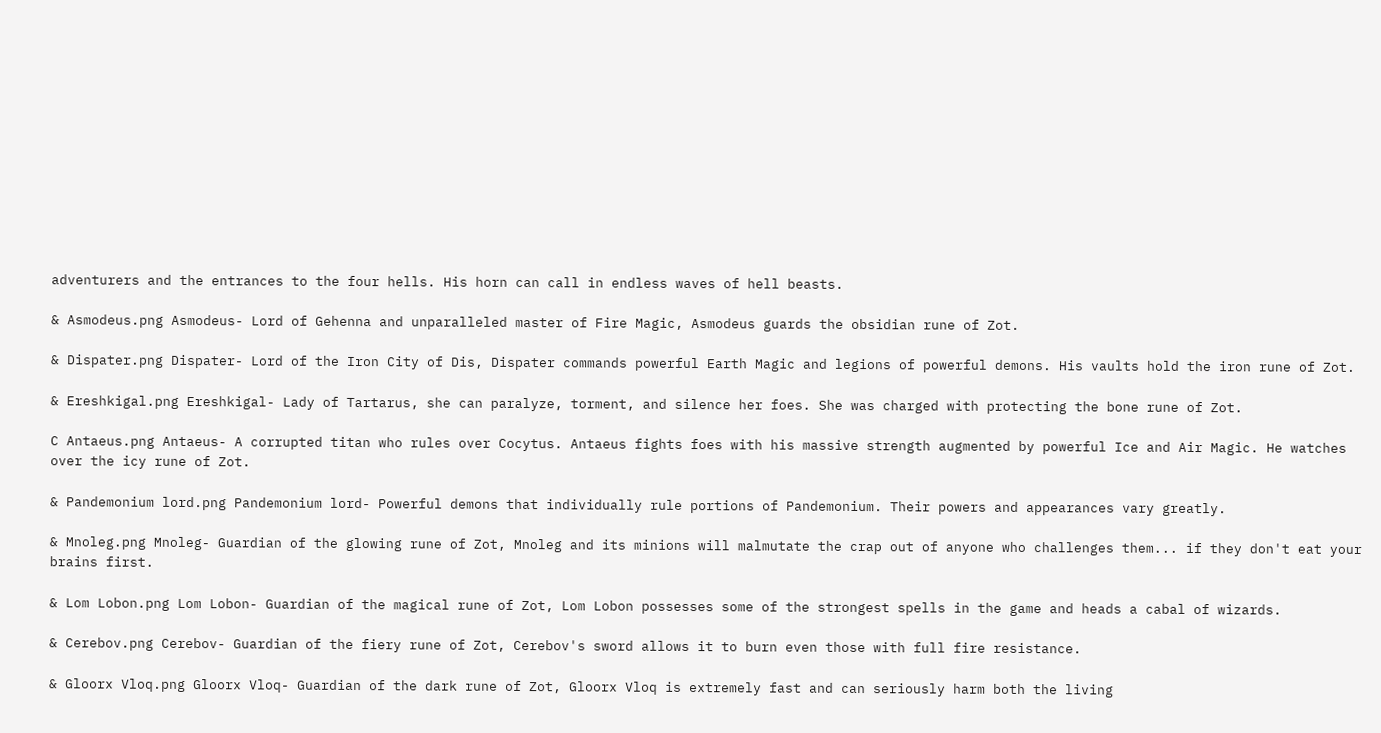adventurers and the entrances to the four hells. His horn can call in endless waves of hell beasts.

& Asmodeus.png Asmodeus- Lord of Gehenna and unparalleled master of Fire Magic, Asmodeus guards the obsidian rune of Zot.

& Dispater.png Dispater- Lord of the Iron City of Dis, Dispater commands powerful Earth Magic and legions of powerful demons. His vaults hold the iron rune of Zot.

& Ereshkigal.png Ereshkigal- Lady of Tartarus, she can paralyze, torment, and silence her foes. She was charged with protecting the bone rune of Zot.

C Antaeus.png Antaeus- A corrupted titan who rules over Cocytus. Antaeus fights foes with his massive strength augmented by powerful Ice and Air Magic. He watches over the icy rune of Zot.

& Pandemonium lord.png Pandemonium lord- Powerful demons that individually rule portions of Pandemonium. Their powers and appearances vary greatly.

& Mnoleg.png Mnoleg- Guardian of the glowing rune of Zot, Mnoleg and its minions will malmutate the crap out of anyone who challenges them... if they don't eat your brains first.

& Lom Lobon.png Lom Lobon- Guardian of the magical rune of Zot, Lom Lobon possesses some of the strongest spells in the game and heads a cabal of wizards.

& Cerebov.png Cerebov- Guardian of the fiery rune of Zot, Cerebov's sword allows it to burn even those with full fire resistance.

& Gloorx Vloq.png Gloorx Vloq- Guardian of the dark rune of Zot, Gloorx Vloq is extremely fast and can seriously harm both the living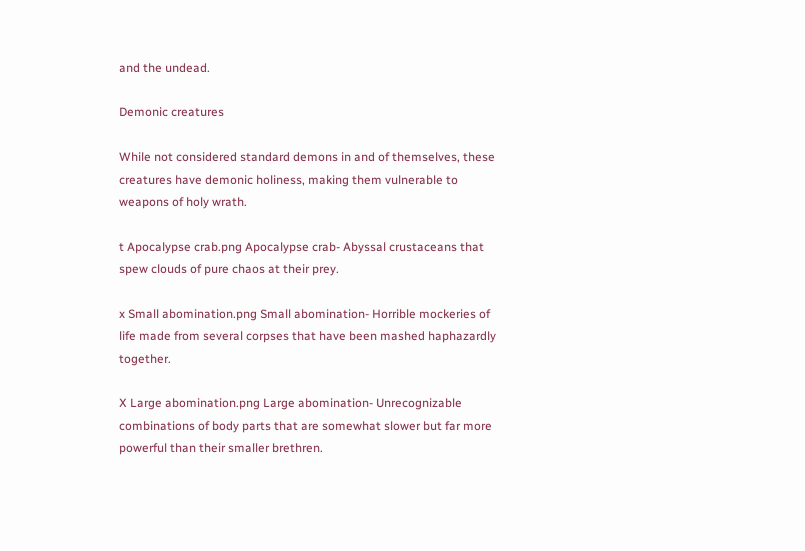and the undead.

Demonic creatures

While not considered standard demons in and of themselves, these creatures have demonic holiness, making them vulnerable to weapons of holy wrath.

t Apocalypse crab.png Apocalypse crab- Abyssal crustaceans that spew clouds of pure chaos at their prey.

x Small abomination.png Small abomination- Horrible mockeries of life made from several corpses that have been mashed haphazardly together.

X Large abomination.png Large abomination- Unrecognizable combinations of body parts that are somewhat slower but far more powerful than their smaller brethren.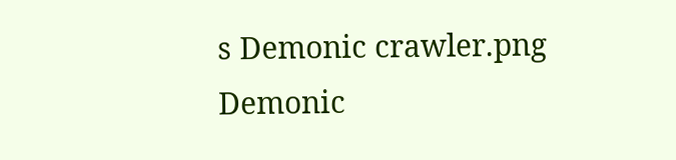s Demonic crawler.png Demonic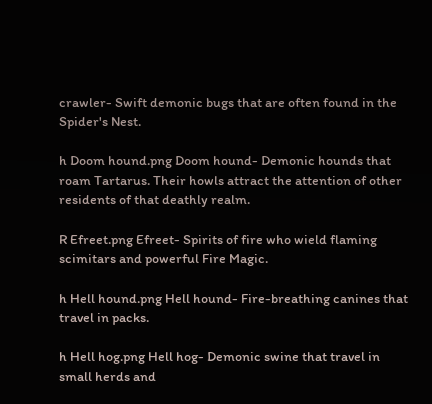crawler- Swift demonic bugs that are often found in the Spider's Nest.

h Doom hound.png Doom hound- Demonic hounds that roam Tartarus. Their howls attract the attention of other residents of that deathly realm.

R Efreet.png Efreet- Spirits of fire who wield flaming scimitars and powerful Fire Magic.

h Hell hound.png Hell hound- Fire-breathing canines that travel in packs.

h Hell hog.png Hell hog- Demonic swine that travel in small herds and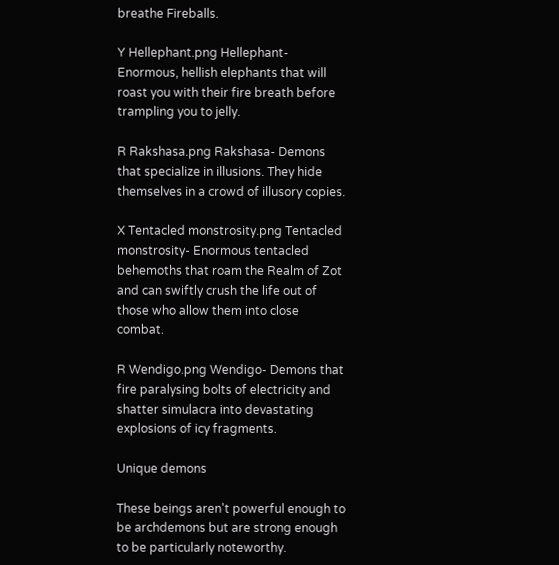breathe Fireballs.

Y Hellephant.png Hellephant- Enormous, hellish elephants that will roast you with their fire breath before trampling you to jelly.

R Rakshasa.png Rakshasa- Demons that specialize in illusions. They hide themselves in a crowd of illusory copies.

X Tentacled monstrosity.png Tentacled monstrosity- Enormous tentacled behemoths that roam the Realm of Zot and can swiftly crush the life out of those who allow them into close combat.

R Wendigo.png Wendigo- Demons that fire paralysing bolts of electricity and shatter simulacra into devastating explosions of icy fragments.

Unique demons

These beings aren't powerful enough to be archdemons but are strong enough to be particularly noteworthy.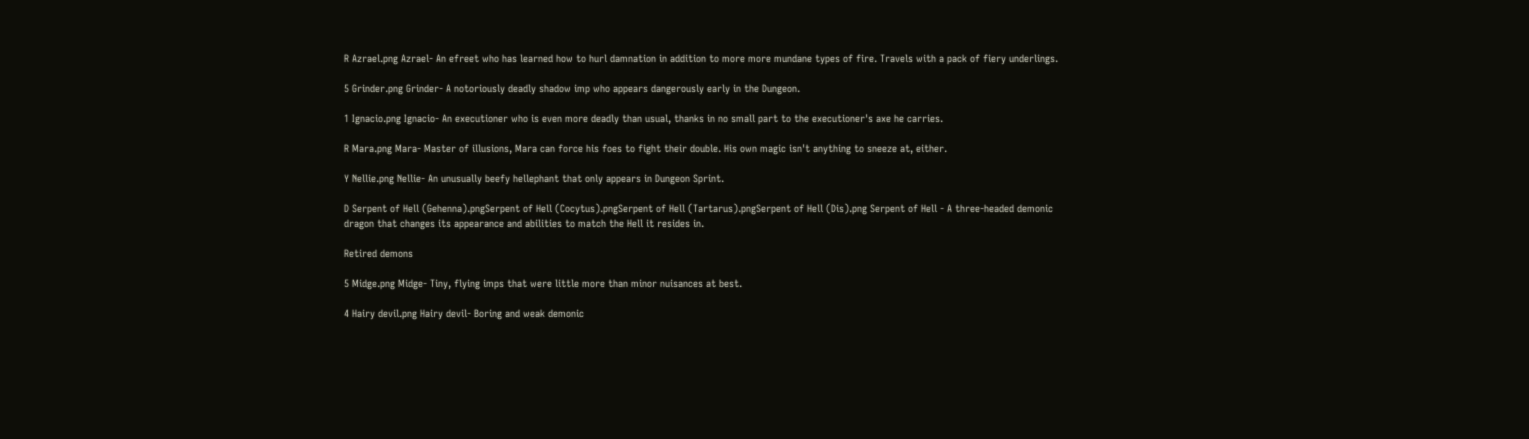R Azrael.png Azrael- An efreet who has learned how to hurl damnation in addition to more more mundane types of fire. Travels with a pack of fiery underlings.

5 Grinder.png Grinder- A notoriously deadly shadow imp who appears dangerously early in the Dungeon.

1 Ignacio.png Ignacio- An executioner who is even more deadly than usual, thanks in no small part to the executioner's axe he carries.

R Mara.png Mara- Master of illusions, Mara can force his foes to fight their double. His own magic isn't anything to sneeze at, either.

Y Nellie.png Nellie- An unusually beefy hellephant that only appears in Dungeon Sprint.

D Serpent of Hell (Gehenna).pngSerpent of Hell (Cocytus).pngSerpent of Hell (Tartarus).pngSerpent of Hell (Dis).png Serpent of Hell - A three-headed demonic dragon that changes its appearance and abilities to match the Hell it resides in.

Retired demons

5 Midge.png Midge- Tiny, flying imps that were little more than minor nuisances at best.

4 Hairy devil.png Hairy devil- Boring and weak demonic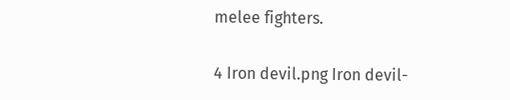melee fighters.

4 Iron devil.png Iron devil-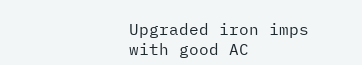Upgraded iron imps with good AC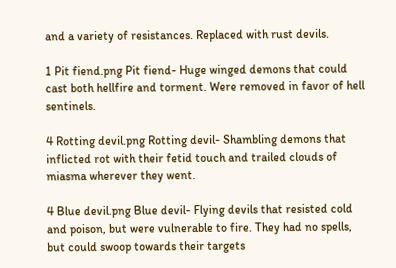and a variety of resistances. Replaced with rust devils.

1 Pit fiend.png Pit fiend- Huge winged demons that could cast both hellfire and torment. Were removed in favor of hell sentinels.

4 Rotting devil.png Rotting devil- Shambling demons that inflicted rot with their fetid touch and trailed clouds of miasma wherever they went.

4 Blue devil.png Blue devil- Flying devils that resisted cold and poison, but were vulnerable to fire. They had no spells, but could swoop towards their targets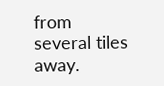from several tiles away.